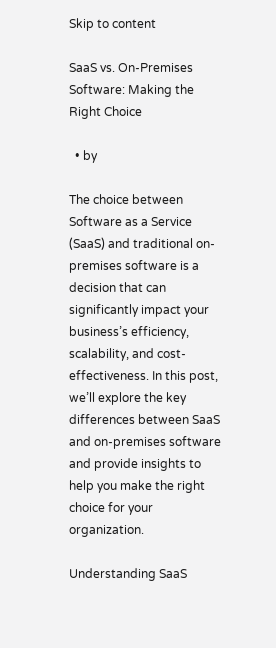Skip to content

SaaS vs. On-Premises Software: Making the Right Choice

  • by

The choice between Software as a Service (SaaS) and traditional on-premises software is a decision that can significantly impact your business’s efficiency, scalability, and cost-effectiveness. In this post, we’ll explore the key differences between SaaS and on-premises software and provide insights to help you make the right choice for your organization.

Understanding SaaS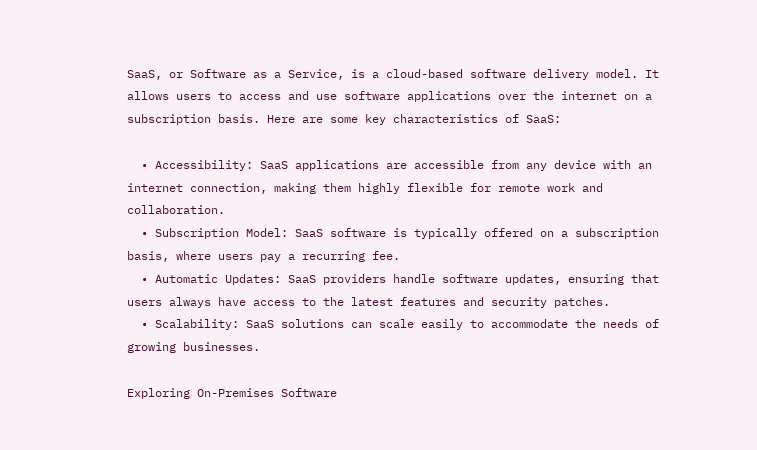SaaS, or Software as a Service, is a cloud-based software delivery model. It allows users to access and use software applications over the internet on a subscription basis. Here are some key characteristics of SaaS:

  • Accessibility: SaaS applications are accessible from any device with an internet connection, making them highly flexible for remote work and collaboration.
  • Subscription Model: SaaS software is typically offered on a subscription basis, where users pay a recurring fee.
  • Automatic Updates: SaaS providers handle software updates, ensuring that users always have access to the latest features and security patches.
  • Scalability: SaaS solutions can scale easily to accommodate the needs of growing businesses.

Exploring On-Premises Software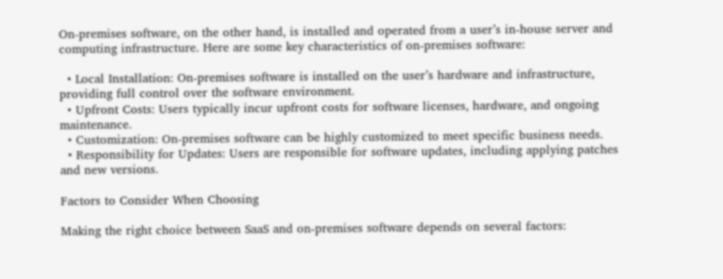On-premises software, on the other hand, is installed and operated from a user’s in-house server and computing infrastructure. Here are some key characteristics of on-premises software:

  • Local Installation: On-premises software is installed on the user’s hardware and infrastructure, providing full control over the software environment.
  • Upfront Costs: Users typically incur upfront costs for software licenses, hardware, and ongoing maintenance.
  • Customization: On-premises software can be highly customized to meet specific business needs.
  • Responsibility for Updates: Users are responsible for software updates, including applying patches and new versions.

Factors to Consider When Choosing

Making the right choice between SaaS and on-premises software depends on several factors: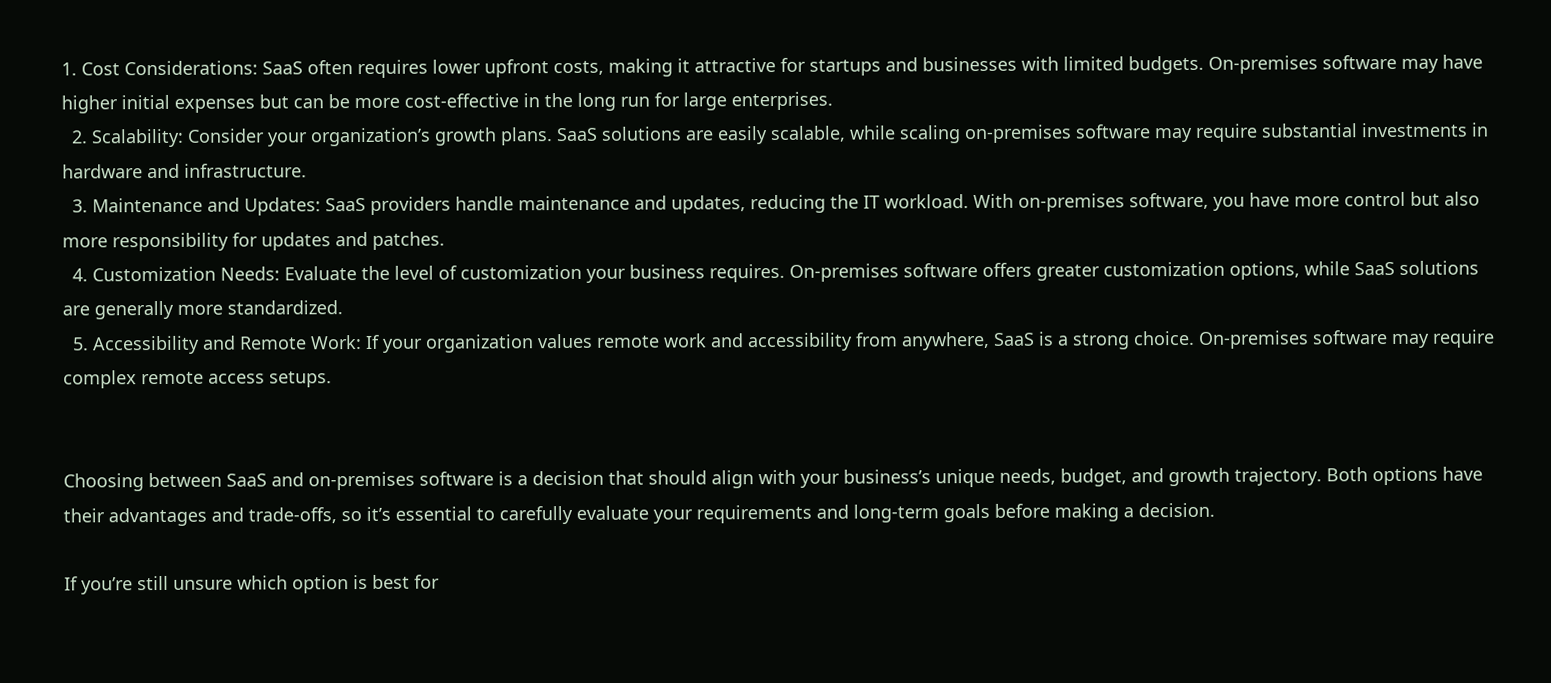1. Cost Considerations: SaaS often requires lower upfront costs, making it attractive for startups and businesses with limited budgets. On-premises software may have higher initial expenses but can be more cost-effective in the long run for large enterprises.
  2. Scalability: Consider your organization’s growth plans. SaaS solutions are easily scalable, while scaling on-premises software may require substantial investments in hardware and infrastructure.
  3. Maintenance and Updates: SaaS providers handle maintenance and updates, reducing the IT workload. With on-premises software, you have more control but also more responsibility for updates and patches.
  4. Customization Needs: Evaluate the level of customization your business requires. On-premises software offers greater customization options, while SaaS solutions are generally more standardized.
  5. Accessibility and Remote Work: If your organization values remote work and accessibility from anywhere, SaaS is a strong choice. On-premises software may require complex remote access setups.


Choosing between SaaS and on-premises software is a decision that should align with your business’s unique needs, budget, and growth trajectory. Both options have their advantages and trade-offs, so it’s essential to carefully evaluate your requirements and long-term goals before making a decision.

If you’re still unsure which option is best for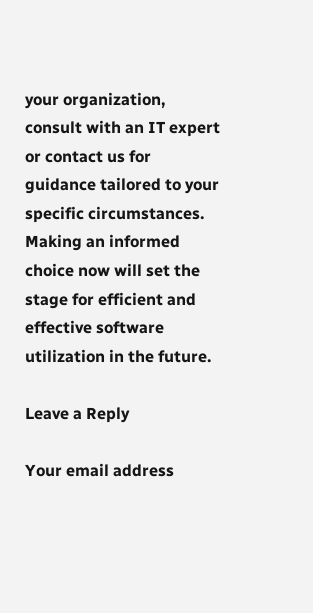your organization, consult with an IT expert or contact us for guidance tailored to your specific circumstances. Making an informed choice now will set the stage for efficient and effective software utilization in the future.

Leave a Reply

Your email address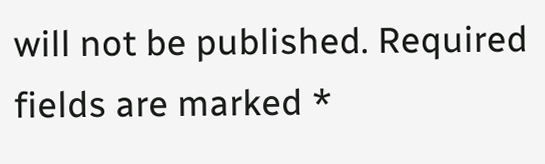will not be published. Required fields are marked *